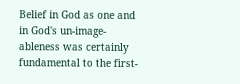Belief in God as one and in God's un-image-ableness was certainly fundamental to the first-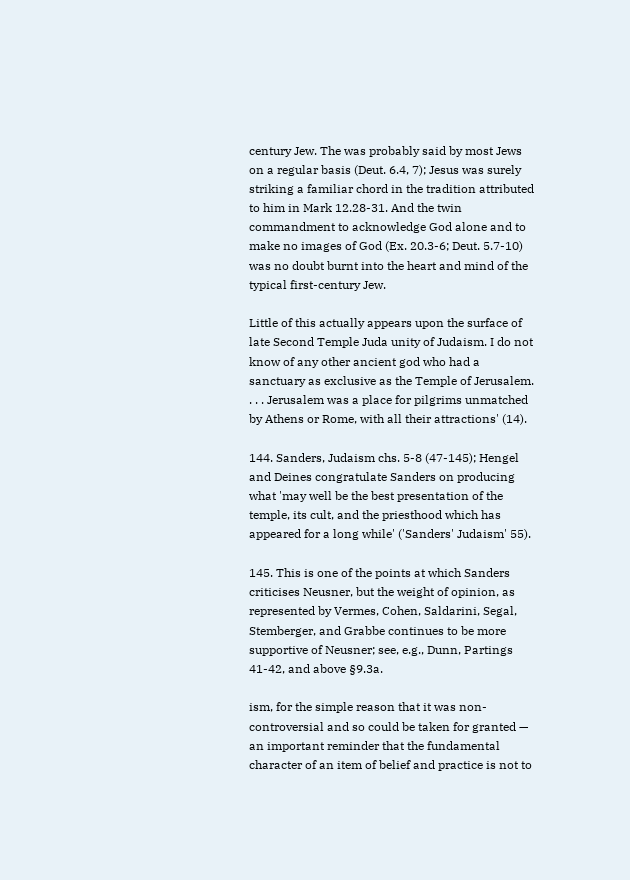century Jew. The was probably said by most Jews on a regular basis (Deut. 6.4, 7); Jesus was surely striking a familiar chord in the tradition attributed to him in Mark 12.28-31. And the twin commandment to acknowledge God alone and to make no images of God (Ex. 20.3-6; Deut. 5.7-10) was no doubt burnt into the heart and mind of the typical first-century Jew.

Little of this actually appears upon the surface of late Second Temple Juda unity of Judaism. I do not know of any other ancient god who had a sanctuary as exclusive as the Temple of Jerusalem. . . . Jerusalem was a place for pilgrims unmatched by Athens or Rome, with all their attractions' (14).

144. Sanders, Judaism chs. 5-8 (47-145); Hengel and Deines congratulate Sanders on producing what 'may well be the best presentation of the temple, its cult, and the priesthood which has appeared for a long while' ('Sanders' Judaism' 55).

145. This is one of the points at which Sanders criticises Neusner, but the weight of opinion, as represented by Vermes, Cohen, Saldarini, Segal, Stemberger, and Grabbe continues to be more supportive of Neusner; see, e.g., Dunn, Partings 41-42, and above §9.3a.

ism, for the simple reason that it was non-controversial and so could be taken for granted — an important reminder that the fundamental character of an item of belief and practice is not to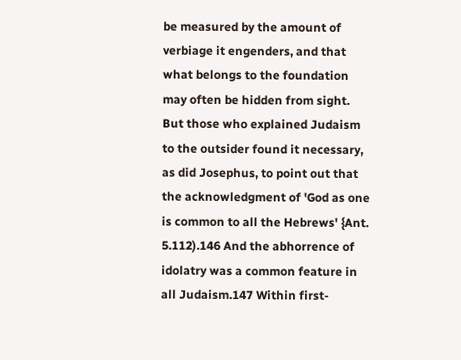be measured by the amount of verbiage it engenders, and that what belongs to the foundation may often be hidden from sight. But those who explained Judaism to the outsider found it necessary, as did Josephus, to point out that the acknowledgment of 'God as one is common to all the Hebrews' {Ant. 5.112).146 And the abhorrence of idolatry was a common feature in all Judaism.147 Within first-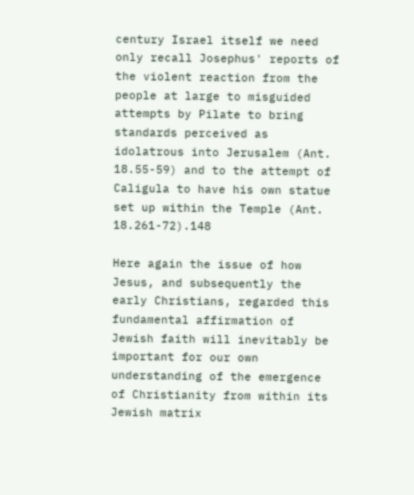century Israel itself we need only recall Josephus' reports of the violent reaction from the people at large to misguided attempts by Pilate to bring standards perceived as idolatrous into Jerusalem (Ant. 18.55-59) and to the attempt of Caligula to have his own statue set up within the Temple (Ant. 18.261-72).148

Here again the issue of how Jesus, and subsequently the early Christians, regarded this fundamental affirmation of Jewish faith will inevitably be important for our own understanding of the emergence of Christianity from within its Jewish matrix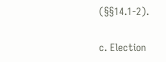(§§14.1-2).

c. Election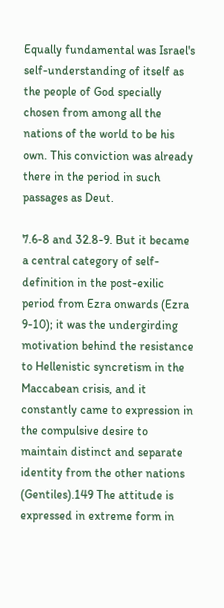Equally fundamental was Israel's self-understanding of itself as the people of God specially chosen from among all the nations of the world to be his own. This conviction was already there in the period in such passages as Deut.

7.6-8 and 32.8-9. But it became a central category of self-definition in the post-exilic period from Ezra onwards (Ezra 9-10); it was the undergirding motivation behind the resistance to Hellenistic syncretism in the Maccabean crisis, and it constantly came to expression in the compulsive desire to maintain distinct and separate identity from the other nations (Gentiles).149 The attitude is expressed in extreme form in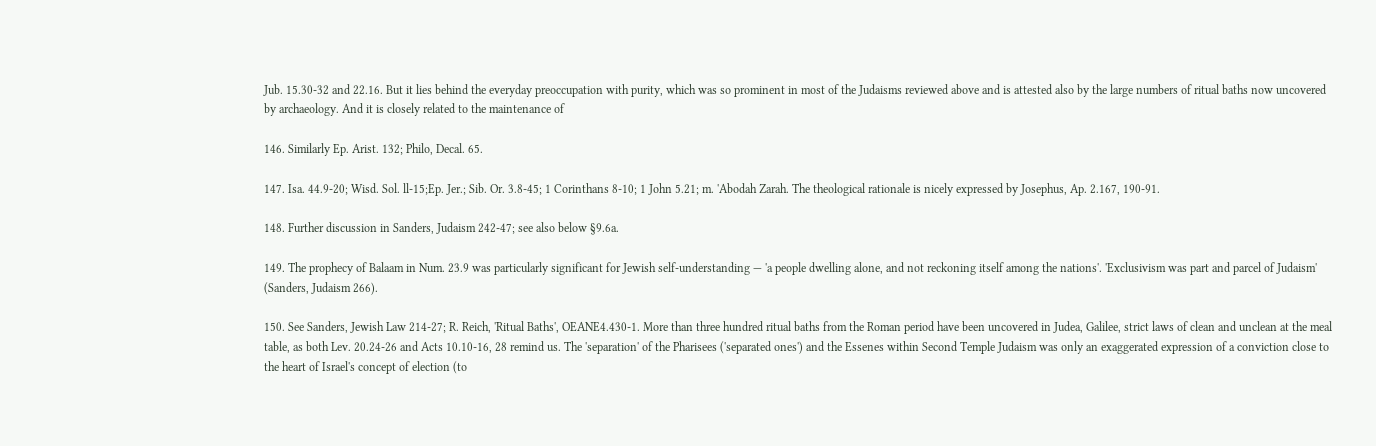Jub. 15.30-32 and 22.16. But it lies behind the everyday preoccupation with purity, which was so prominent in most of the Judaisms reviewed above and is attested also by the large numbers of ritual baths now uncovered by archaeology. And it is closely related to the maintenance of

146. Similarly Ep. Arist. 132; Philo, Decal. 65.

147. Isa. 44.9-20; Wisd. Sol. ll-15;Ep. Jer.; Sib. Or. 3.8-45; 1 Corinthans 8-10; 1 John 5.21; m. 'Abodah Zarah. The theological rationale is nicely expressed by Josephus, Ap. 2.167, 190-91.

148. Further discussion in Sanders, Judaism 242-47; see also below §9.6a.

149. The prophecy of Balaam in Num. 23.9 was particularly significant for Jewish self-understanding — 'a people dwelling alone, and not reckoning itself among the nations'. 'Exclusivism was part and parcel of Judaism' (Sanders, Judaism 266).

150. See Sanders, Jewish Law 214-27; R. Reich, 'Ritual Baths', OEANE4.430-1. More than three hundred ritual baths from the Roman period have been uncovered in Judea, Galilee, strict laws of clean and unclean at the meal table, as both Lev. 20.24-26 and Acts 10.10-16, 28 remind us. The 'separation' of the Pharisees ('separated ones') and the Essenes within Second Temple Judaism was only an exaggerated expression of a conviction close to the heart of Israel's concept of election (to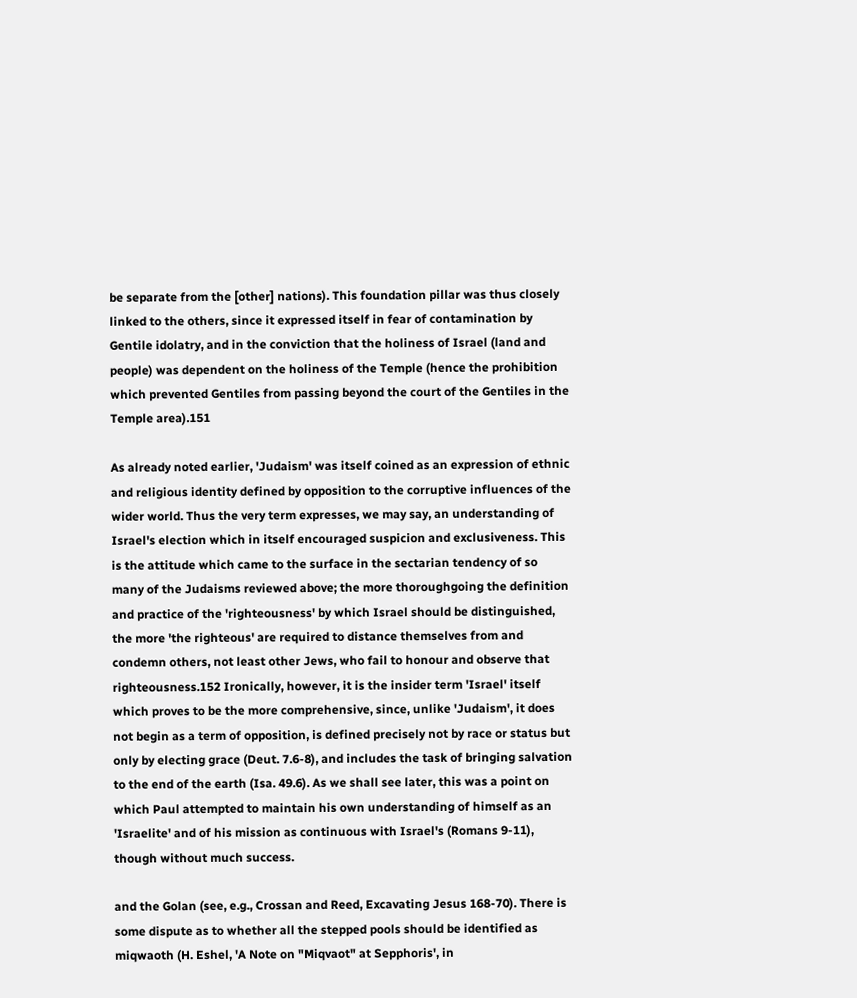be separate from the [other] nations). This foundation pillar was thus closely linked to the others, since it expressed itself in fear of contamination by Gentile idolatry, and in the conviction that the holiness of Israel (land and people) was dependent on the holiness of the Temple (hence the prohibition which prevented Gentiles from passing beyond the court of the Gentiles in the Temple area).151

As already noted earlier, 'Judaism' was itself coined as an expression of ethnic and religious identity defined by opposition to the corruptive influences of the wider world. Thus the very term expresses, we may say, an understanding of Israel's election which in itself encouraged suspicion and exclusiveness. This is the attitude which came to the surface in the sectarian tendency of so many of the Judaisms reviewed above; the more thoroughgoing the definition and practice of the 'righteousness' by which Israel should be distinguished, the more 'the righteous' are required to distance themselves from and condemn others, not least other Jews, who fail to honour and observe that righteousness.152 Ironically, however, it is the insider term 'Israel' itself which proves to be the more comprehensive, since, unlike 'Judaism', it does not begin as a term of opposition, is defined precisely not by race or status but only by electing grace (Deut. 7.6-8), and includes the task of bringing salvation to the end of the earth (Isa. 49.6). As we shall see later, this was a point on which Paul attempted to maintain his own understanding of himself as an 'Israelite' and of his mission as continuous with Israel's (Romans 9-11), though without much success.

and the Golan (see, e.g., Crossan and Reed, Excavating Jesus 168-70). There is some dispute as to whether all the stepped pools should be identified as miqwaoth (H. Eshel, 'A Note on "Miqvaot" at Sepphoris', in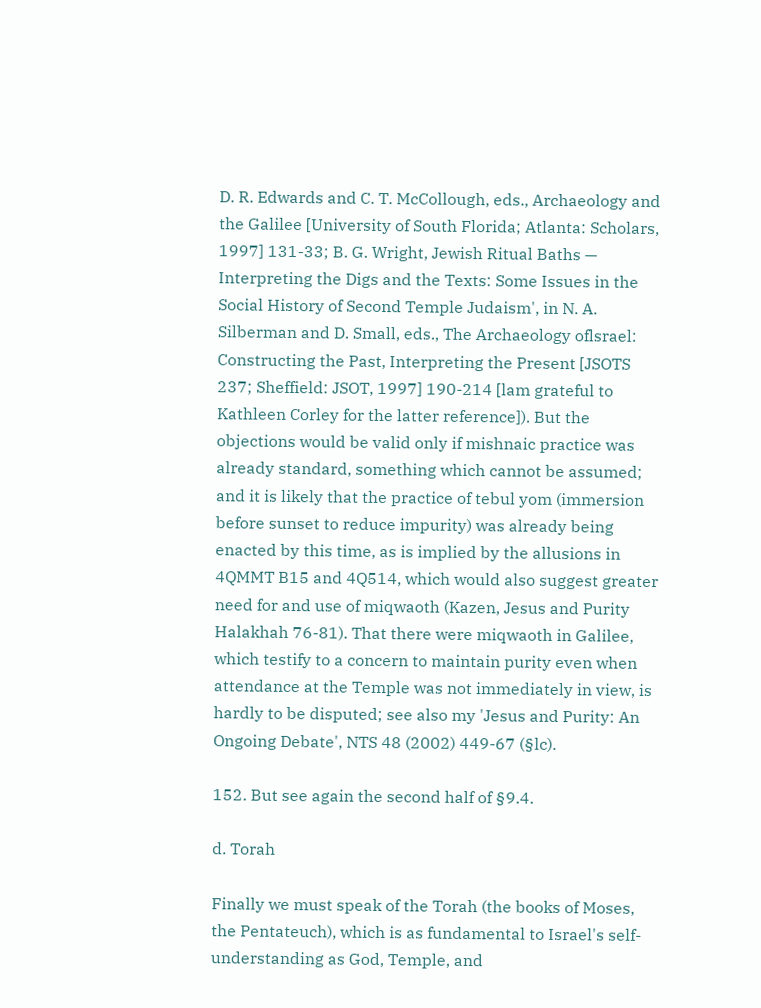D. R. Edwards and C. T. McCollough, eds., Archaeology and the Galilee [University of South Florida; Atlanta: Scholars, 1997] 131-33; B. G. Wright, Jewish Ritual Baths — Interpreting the Digs and the Texts: Some Issues in the Social History of Second Temple Judaism', in N. A. Silberman and D. Small, eds., The Archaeology oflsrael: Constructing the Past, Interpreting the Present [JSOTS 237; Sheffield: JSOT, 1997] 190-214 [lam grateful to Kathleen Corley for the latter reference]). But the objections would be valid only if mishnaic practice was already standard, something which cannot be assumed; and it is likely that the practice of tebul yom (immersion before sunset to reduce impurity) was already being enacted by this time, as is implied by the allusions in 4QMMT B15 and 4Q514, which would also suggest greater need for and use of miqwaoth (Kazen, Jesus and Purity Halakhah 76-81). That there were miqwaoth in Galilee, which testify to a concern to maintain purity even when attendance at the Temple was not immediately in view, is hardly to be disputed; see also my 'Jesus and Purity: An Ongoing Debate', NTS 48 (2002) 449-67 (§lc).

152. But see again the second half of §9.4.

d. Torah

Finally we must speak of the Torah (the books of Moses, the Pentateuch), which is as fundamental to Israel's self-understanding as God, Temple, and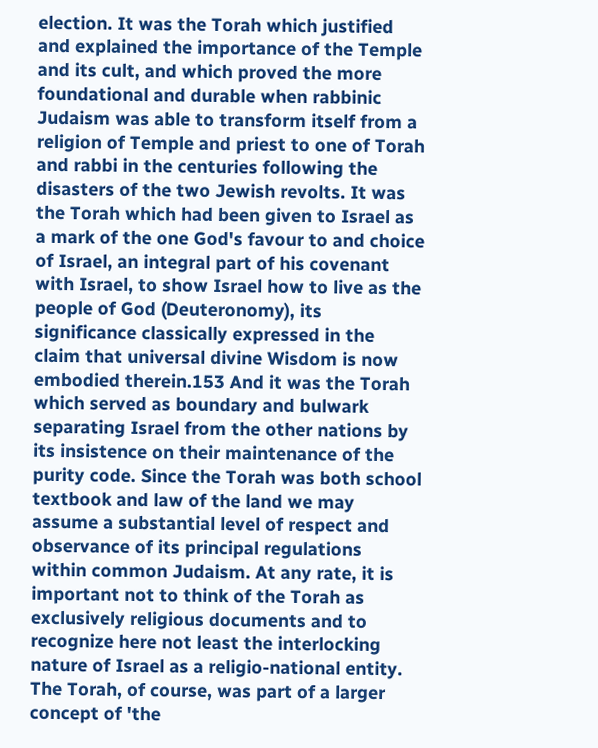election. It was the Torah which justified and explained the importance of the Temple and its cult, and which proved the more foundational and durable when rabbinic Judaism was able to transform itself from a religion of Temple and priest to one of Torah and rabbi in the centuries following the disasters of the two Jewish revolts. It was the Torah which had been given to Israel as a mark of the one God's favour to and choice of Israel, an integral part of his covenant with Israel, to show Israel how to live as the people of God (Deuteronomy), its significance classically expressed in the claim that universal divine Wisdom is now embodied therein.153 And it was the Torah which served as boundary and bulwark separating Israel from the other nations by its insistence on their maintenance of the purity code. Since the Torah was both school textbook and law of the land we may assume a substantial level of respect and observance of its principal regulations within common Judaism. At any rate, it is important not to think of the Torah as exclusively religious documents and to recognize here not least the interlocking nature of Israel as a religio-national entity. The Torah, of course, was part of a larger concept of 'the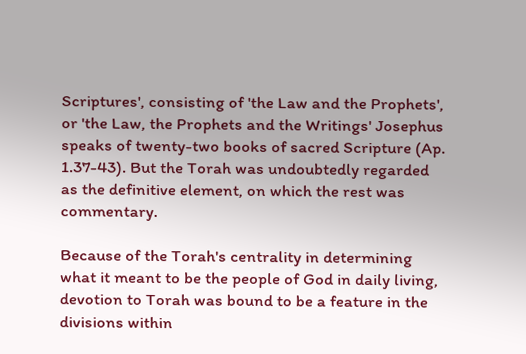Scriptures', consisting of 'the Law and the Prophets', or 'the Law, the Prophets and the Writings' Josephus speaks of twenty-two books of sacred Scripture (Ap. 1.37-43). But the Torah was undoubtedly regarded as the definitive element, on which the rest was commentary.

Because of the Torah's centrality in determining what it meant to be the people of God in daily living, devotion to Torah was bound to be a feature in the divisions within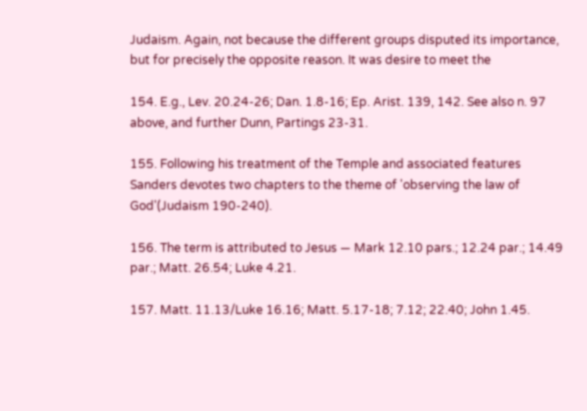Judaism. Again, not because the different groups disputed its importance, but for precisely the opposite reason. It was desire to meet the

154. E.g., Lev. 20.24-26; Dan. 1.8-16; Ep. Arist. 139, 142. See also n. 97 above, and further Dunn, Partings 23-31.

155. Following his treatment of the Temple and associated features Sanders devotes two chapters to the theme of 'observing the law of God'(Judaism 190-240).

156. The term is attributed to Jesus — Mark 12.10 pars.; 12.24 par.; 14.49 par.; Matt. 26.54; Luke 4.21.

157. Matt. 11.13/Luke 16.16; Matt. 5.17-18; 7.12; 22.40; John 1.45.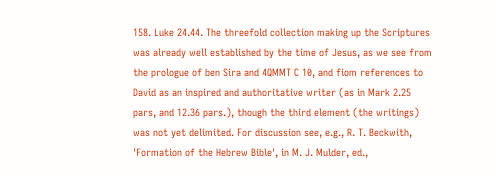158. Luke 24.44. The threefold collection making up the Scriptures was already well established by the time of Jesus, as we see from the prologue of ben Sira and 4QMMT C 10, and fiom references to David as an inspired and authoritative writer (as in Mark 2.25 pars, and 12.36 pars.), though the third element (the writings) was not yet delimited. For discussion see, e.g., R. T. Beckwith, 'Formation of the Hebrew Bible', in M. J. Mulder, ed.,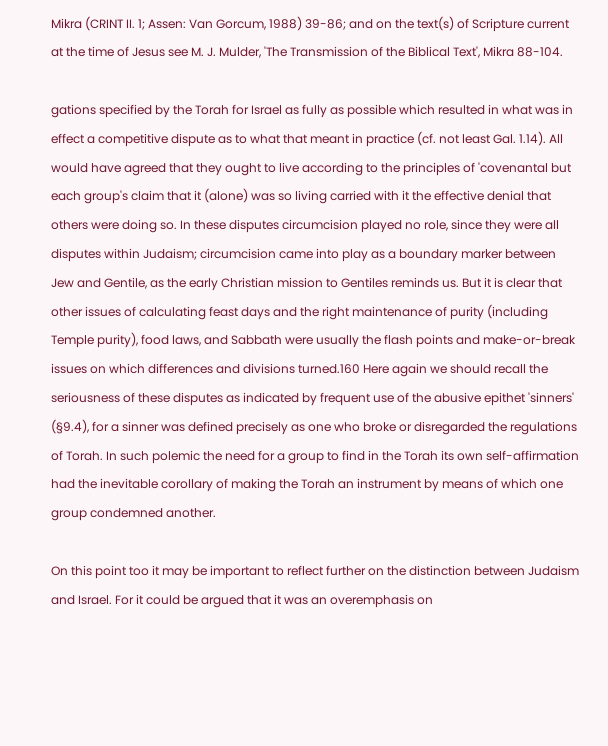Mikra (CRINT II. 1; Assen: Van Gorcum, 1988) 39-86; and on the text(s) of Scripture current at the time of Jesus see M. J. Mulder, 'The Transmission of the Biblical Text', Mikra 88-104.

gations specified by the Torah for Israel as fully as possible which resulted in what was in effect a competitive dispute as to what that meant in practice (cf. not least Gal. 1.14). All would have agreed that they ought to live according to the principles of 'covenantal but each group's claim that it (alone) was so living carried with it the effective denial that others were doing so. In these disputes circumcision played no role, since they were all disputes within Judaism; circumcision came into play as a boundary marker between Jew and Gentile, as the early Christian mission to Gentiles reminds us. But it is clear that other issues of calculating feast days and the right maintenance of purity (including Temple purity), food laws, and Sabbath were usually the flash points and make-or-break issues on which differences and divisions turned.160 Here again we should recall the seriousness of these disputes as indicated by frequent use of the abusive epithet 'sinners' (§9.4), for a sinner was defined precisely as one who broke or disregarded the regulations of Torah. In such polemic the need for a group to find in the Torah its own self-affirmation had the inevitable corollary of making the Torah an instrument by means of which one group condemned another.

On this point too it may be important to reflect further on the distinction between Judaism and Israel. For it could be argued that it was an overemphasis on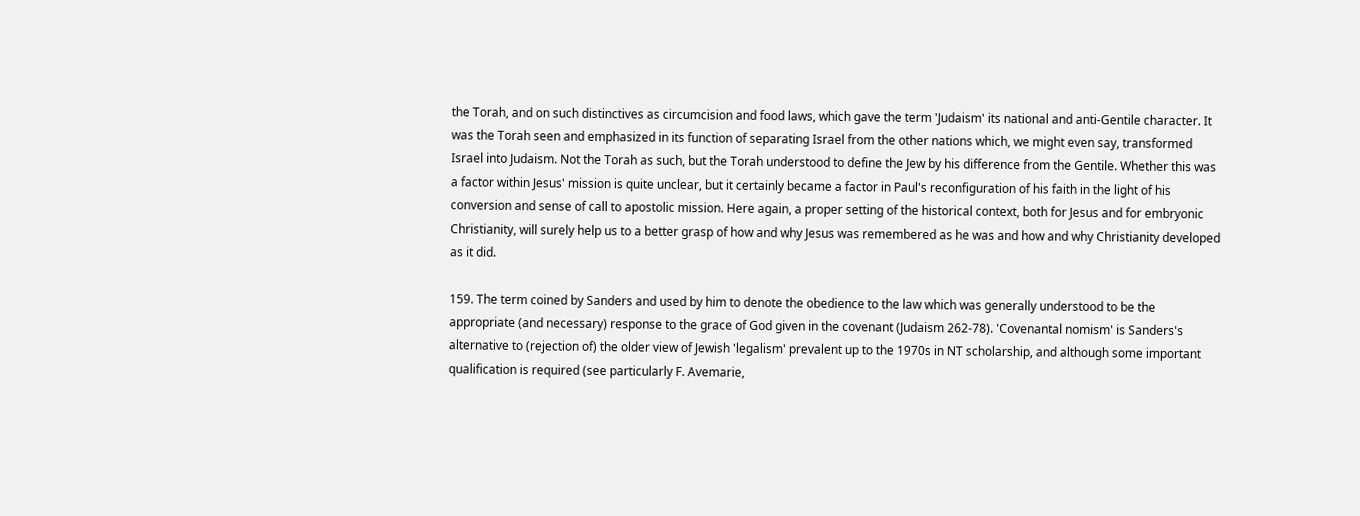the Torah, and on such distinctives as circumcision and food laws, which gave the term 'Judaism' its national and anti-Gentile character. It was the Torah seen and emphasized in its function of separating Israel from the other nations which, we might even say, transformed Israel into Judaism. Not the Torah as such, but the Torah understood to define the Jew by his difference from the Gentile. Whether this was a factor within Jesus' mission is quite unclear, but it certainly became a factor in Paul's reconfiguration of his faith in the light of his conversion and sense of call to apostolic mission. Here again, a proper setting of the historical context, both for Jesus and for embryonic Christianity, will surely help us to a better grasp of how and why Jesus was remembered as he was and how and why Christianity developed as it did.

159. The term coined by Sanders and used by him to denote the obedience to the law which was generally understood to be the appropriate (and necessary) response to the grace of God given in the covenant (Judaism 262-78). 'Covenantal nomism' is Sanders's alternative to (rejection of) the older view of Jewish 'legalism' prevalent up to the 1970s in NT scholarship, and although some important qualification is required (see particularly F. Avemarie,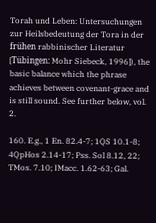Torah und Leben: Untersuchungen zur Heilsbedeutung der Tora in der frühen rabbinischer Literatur [Tübingen: Mohr Siebeck, 1996]), the basic balance which the phrase achieves between covenant-grace and is still sound. See further below, vol. 2.

160. E.g., 1 En. 82.4-7; 1QS 10.1-8; 4QpHos 2.14-17; Pss. Sol 8.12, 22; TMos. 7.10; IMacc. 1.62-63; Gal.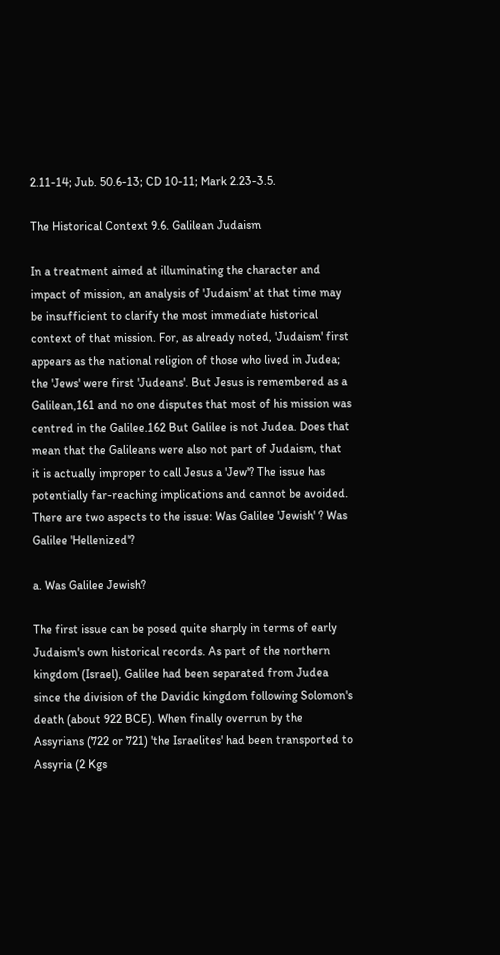2.11-14; Jub. 50.6-13; CD 10-11; Mark 2.23-3.5.

The Historical Context 9.6. Galilean Judaism

In a treatment aimed at illuminating the character and impact of mission, an analysis of 'Judaism' at that time may be insufficient to clarify the most immediate historical context of that mission. For, as already noted, 'Judaism' first appears as the national religion of those who lived in Judea; the 'Jews' were first 'Judeans'. But Jesus is remembered as a Galilean,161 and no one disputes that most of his mission was centred in the Galilee.162 But Galilee is not Judea. Does that mean that the Galileans were also not part of Judaism, that it is actually improper to call Jesus a 'Jew'? The issue has potentially far-reaching implications and cannot be avoided. There are two aspects to the issue: Was Galilee 'Jewish' ? Was Galilee 'Hellenized'?

a. Was Galilee Jewish?

The first issue can be posed quite sharply in terms of early Judaism's own historical records. As part of the northern kingdom (Israel), Galilee had been separated from Judea since the division of the Davidic kingdom following Solomon's death (about 922 BCE). When finally overrun by the Assyrians (722 or 721) 'the Israelites' had been transported to Assyria (2 Kgs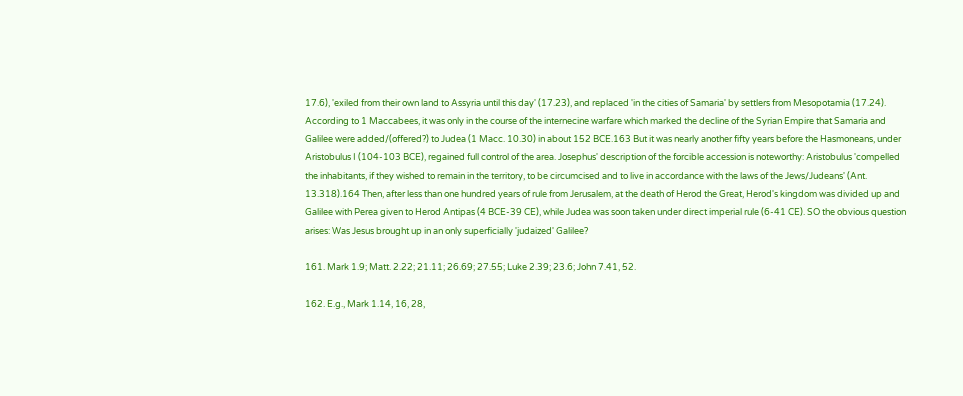17.6), 'exiled from their own land to Assyria until this day' (17.23), and replaced 'in the cities of Samaria' by settlers from Mesopotamia (17.24). According to 1 Maccabees, it was only in the course of the internecine warfare which marked the decline of the Syrian Empire that Samaria and Galilee were added/(offered?) to Judea (1 Macc. 10.30) in about 152 BCE.163 But it was nearly another fifty years before the Hasmoneans, under Aristobulus I (104-103 BCE), regained full control of the area. Josephus' description of the forcible accession is noteworthy: Aristobulus 'compelled the inhabitants, if they wished to remain in the territory, to be circumcised and to live in accordance with the laws of the Jews/Judeans' (Ant. 13.318).164 Then, after less than one hundred years of rule from Jerusalem, at the death of Herod the Great, Herod's kingdom was divided up and Galilee with Perea given to Herod Antipas (4 BCE-39 CE), while Judea was soon taken under direct imperial rule (6-41 CE). SO the obvious question arises: Was Jesus brought up in an only superficially 'judaized' Galilee?

161. Mark 1.9; Matt. 2.22; 21.11; 26.69; 27.55; Luke 2.39; 23.6; John 7.41, 52.

162. E.g., Mark 1.14, 16, 28,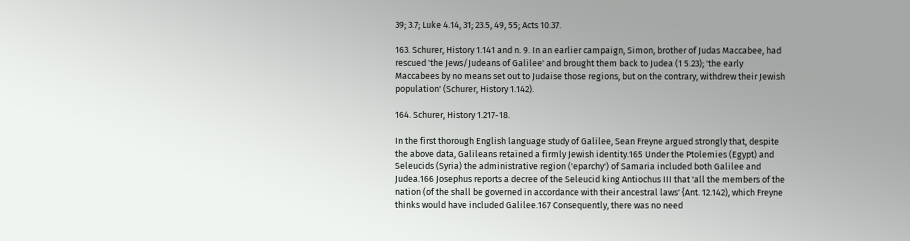39; 3.7; Luke 4.14, 31; 23.5, 49, 55; Acts 10.37.

163. Schurer, History 1.141 and n. 9. In an earlier campaign, Simon, brother of Judas Maccabee, had rescued 'the Jews/Judeans of Galilee' and brought them back to Judea (1 5.23); 'the early Maccabees by no means set out to Judaise those regions, but on the contrary, withdrew their Jewish population' (Schurer, History 1.142).

164. Schurer, History 1.217-18.

In the first thorough English language study of Galilee, Sean Freyne argued strongly that, despite the above data, Galileans retained a firmly Jewish identity.165 Under the Ptolemies (Egypt) and Seleucids (Syria) the administrative region ('eparchy') of Samaria included both Galilee and Judea.166 Josephus reports a decree of the Seleucid king Antiochus III that 'all the members of the nation (of the shall be governed in accordance with their ancestral laws' {Ant. 12.142), which Freyne thinks would have included Galilee.167 Consequently, there was no need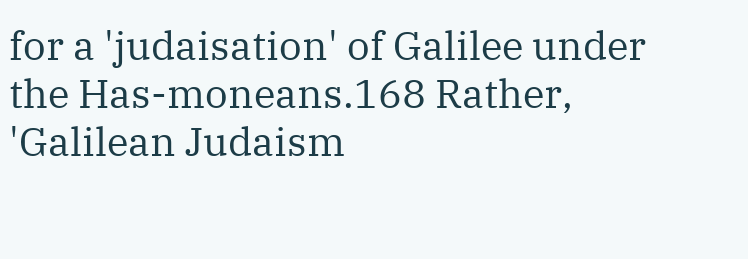for a 'judaisation' of Galilee under the Has-moneans.168 Rather, 'Galilean Judaism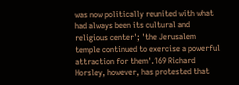was now politically reunited with what had always been its cultural and religious center'; 'the Jerusalem temple continued to exercise a powerful attraction for them'.169 Richard Horsley, however, has protested that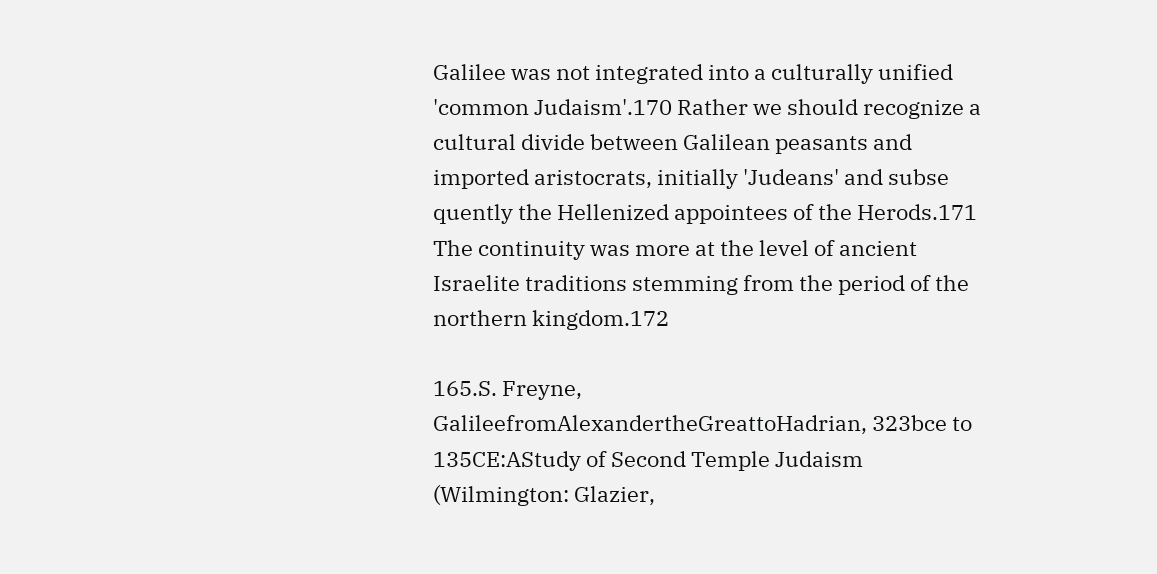Galilee was not integrated into a culturally unified 'common Judaism'.170 Rather we should recognize a cultural divide between Galilean peasants and imported aristocrats, initially 'Judeans' and subse quently the Hellenized appointees of the Herods.171 The continuity was more at the level of ancient Israelite traditions stemming from the period of the northern kingdom.172

165.S. Freyne, GalileefromAlexandertheGreattoHadrian, 323bce to 135CE:AStudy of Second Temple Judaism (Wilmington: Glazier,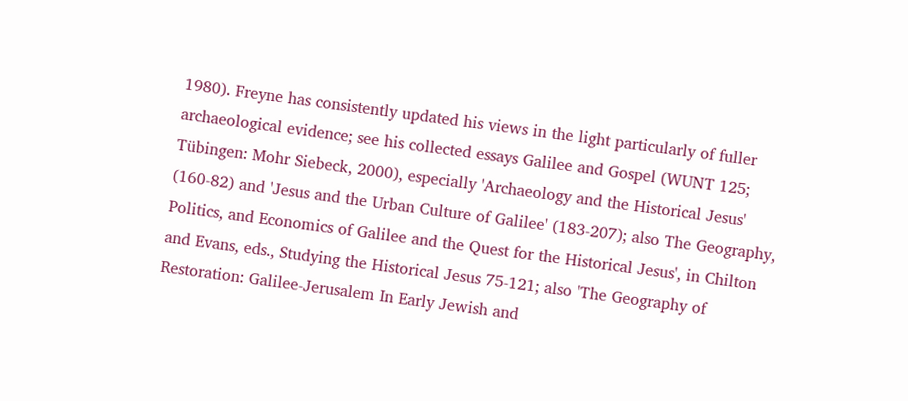1980). Freyne has consistently updated his views in the light particularly of fuller archaeological evidence; see his collected essays Galilee and Gospel (WUNT 125; Tübingen: Mohr Siebeck, 2000), especially 'Archaeology and the Historical Jesus' (160-82) and 'Jesus and the Urban Culture of Galilee' (183-207); also The Geography, Politics, and Economics of Galilee and the Quest for the Historical Jesus', in Chilton and Evans, eds., Studying the Historical Jesus 75-121; also 'The Geography of Restoration: Galilee-Jerusalem In Early Jewish and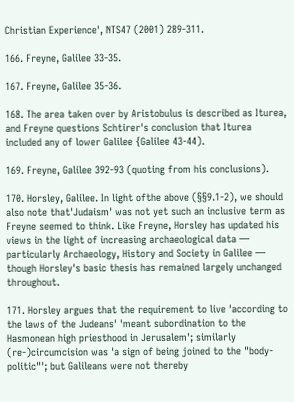Christian Experience', NTS47 (2001) 289-311.

166. Freyne, Galilee 33-35.

167. Freyne, Galilee 35-36.

168. The area taken over by Aristobulus is described as Iturea, and Freyne questions Schtirer's conclusion that Iturea included any of lower Galilee {Galilee 43-44).

169. Freyne, Galilee 392-93 (quoting from his conclusions).

170. Horsley, Galilee. In light ofthe above (§§9.1-2), we should also note that'Judaism' was not yet such an inclusive term as Freyne seemed to think. Like Freyne, Horsley has updated his views in the light of increasing archaeological data — particularly Archaeology, History and Society in Galilee — though Horsley's basic thesis has remained largely unchanged throughout.

171. Horsley argues that the requirement to live 'according to the laws of the Judeans' 'meant subordination to the Hasmonean high priesthood in Jerusalem'; similarly (re-)circumcision was 'a sign of being joined to the "body-politic"'; but Galileans were not thereby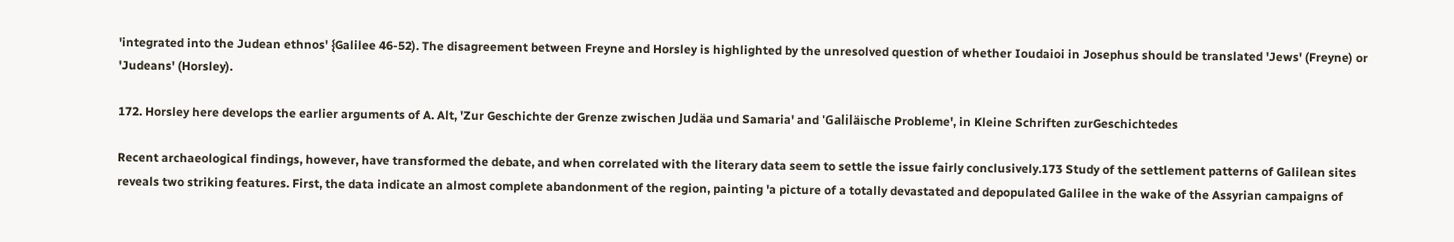'integrated into the Judean ethnos' {Galilee 46-52). The disagreement between Freyne and Horsley is highlighted by the unresolved question of whether Ioudaioi in Josephus should be translated 'Jews' (Freyne) or 'Judeans' (Horsley).

172. Horsley here develops the earlier arguments of A. Alt, 'Zur Geschichte der Grenze zwischen Judäa und Samaria' and 'Galiläische Probleme', in Kleine Schriften zurGeschichtedes

Recent archaeological findings, however, have transformed the debate, and when correlated with the literary data seem to settle the issue fairly conclusively.173 Study of the settlement patterns of Galilean sites reveals two striking features. First, the data indicate an almost complete abandonment of the region, painting 'a picture of a totally devastated and depopulated Galilee in the wake of the Assyrian campaigns of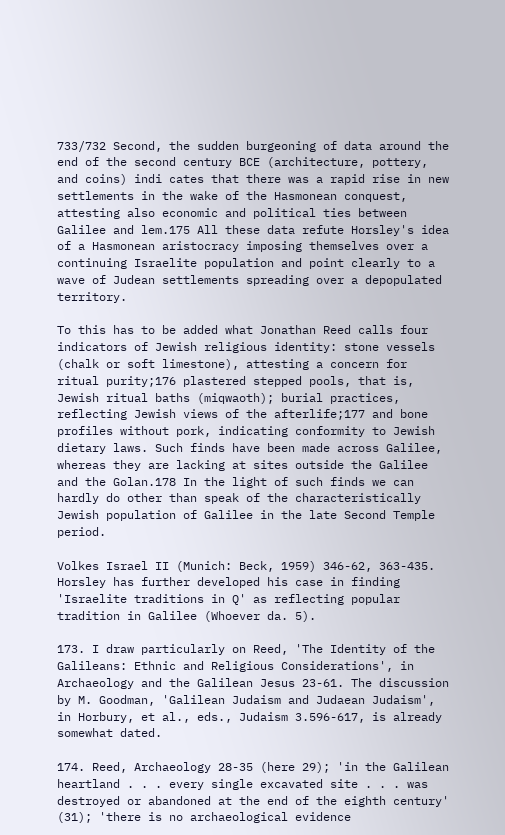733/732 Second, the sudden burgeoning of data around the end of the second century BCE (architecture, pottery, and coins) indi cates that there was a rapid rise in new settlements in the wake of the Hasmonean conquest, attesting also economic and political ties between Galilee and lem.175 All these data refute Horsley's idea of a Hasmonean aristocracy imposing themselves over a continuing Israelite population and point clearly to a wave of Judean settlements spreading over a depopulated territory.

To this has to be added what Jonathan Reed calls four indicators of Jewish religious identity: stone vessels (chalk or soft limestone), attesting a concern for ritual purity;176 plastered stepped pools, that is, Jewish ritual baths (miqwaoth); burial practices, reflecting Jewish views of the afterlife;177 and bone profiles without pork, indicating conformity to Jewish dietary laws. Such finds have been made across Galilee, whereas they are lacking at sites outside the Galilee and the Golan.178 In the light of such finds we can hardly do other than speak of the characteristically Jewish population of Galilee in the late Second Temple period.

Volkes Israel II (Munich: Beck, 1959) 346-62, 363-435. Horsley has further developed his case in finding 'Israelite traditions in Q' as reflecting popular tradition in Galilee (Whoever da. 5).

173. I draw particularly on Reed, 'The Identity of the Galileans: Ethnic and Religious Considerations', in Archaeology and the Galilean Jesus 23-61. The discussion by M. Goodman, 'Galilean Judaism and Judaean Judaism', in Horbury, et al., eds., Judaism 3.596-617, is already somewhat dated.

174. Reed, Archaeology 28-35 (here 29); 'in the Galilean heartland . . . every single excavated site . . . was destroyed or abandoned at the end of the eighth century' (31); 'there is no archaeological evidence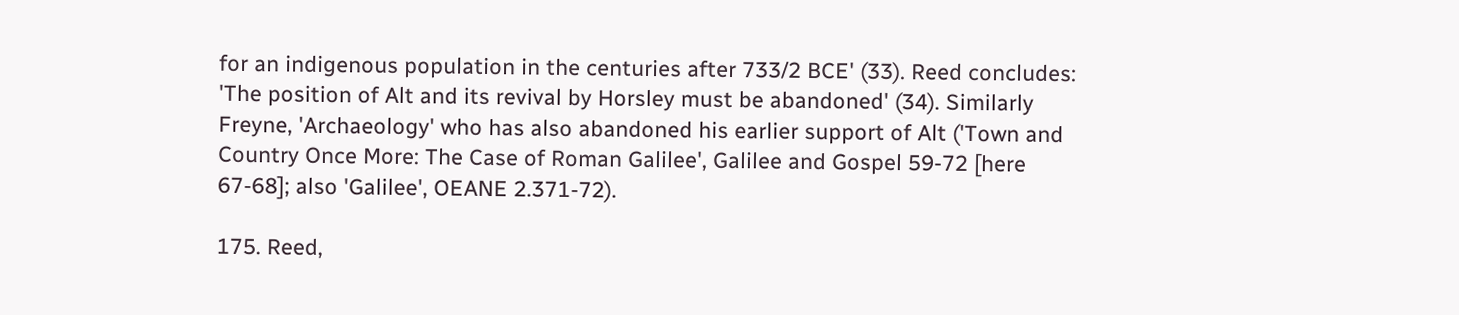for an indigenous population in the centuries after 733/2 BCE' (33). Reed concludes: 'The position of Alt and its revival by Horsley must be abandoned' (34). Similarly Freyne, 'Archaeology' who has also abandoned his earlier support of Alt ('Town and Country Once More: The Case of Roman Galilee', Galilee and Gospel 59-72 [here 67-68]; also 'Galilee', OEANE 2.371-72).

175. Reed,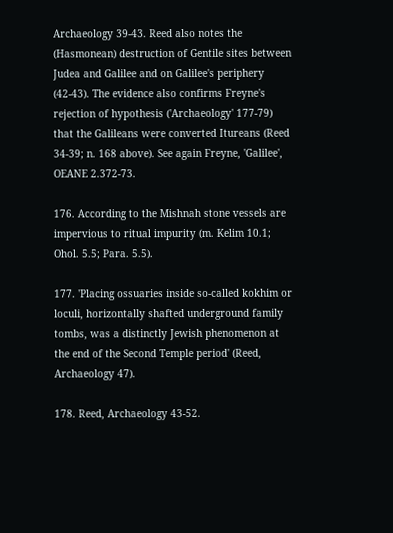Archaeology 39-43. Reed also notes the (Hasmonean) destruction of Gentile sites between Judea and Galilee and on Galilee's periphery (42-43). The evidence also confirms Freyne's rejection of hypothesis ('Archaeology' 177-79) that the Galileans were converted Itureans (Reed 34-39; n. 168 above). See again Freyne, 'Galilee', OEANE 2.372-73.

176. According to the Mishnah stone vessels are impervious to ritual impurity (m. Kelim 10.1; Ohol. 5.5; Para. 5.5).

177. 'Placing ossuaries inside so-called kokhim or loculi, horizontally shafted underground family tombs, was a distinctly Jewish phenomenon at the end of the Second Temple period' (Reed, Archaeology 47).

178. Reed, Archaeology 43-52.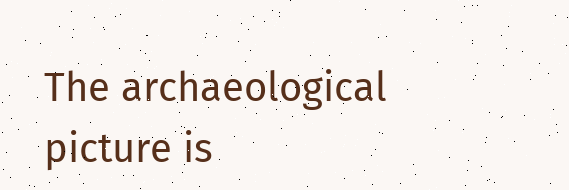The archaeological picture is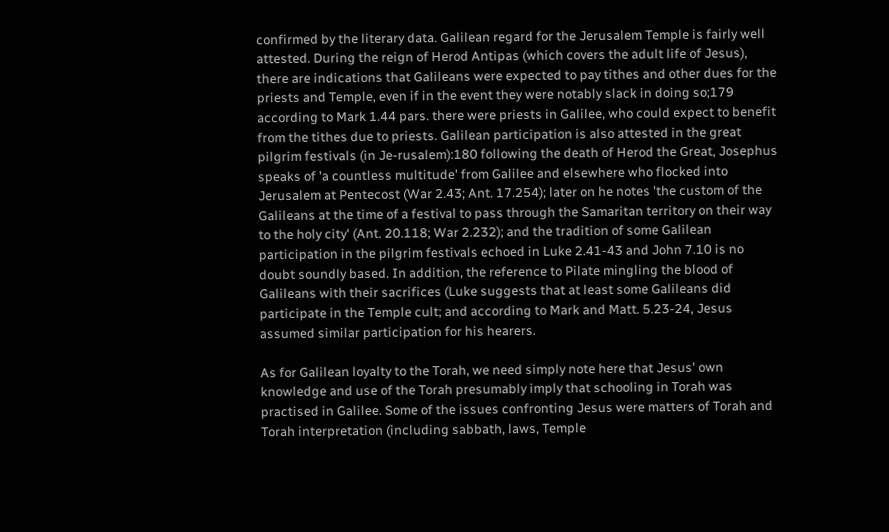confirmed by the literary data. Galilean regard for the Jerusalem Temple is fairly well attested. During the reign of Herod Antipas (which covers the adult life of Jesus), there are indications that Galileans were expected to pay tithes and other dues for the priests and Temple, even if in the event they were notably slack in doing so;179 according to Mark 1.44 pars. there were priests in Galilee, who could expect to benefit from the tithes due to priests. Galilean participation is also attested in the great pilgrim festivals (in Je-rusalem):180 following the death of Herod the Great, Josephus speaks of 'a countless multitude' from Galilee and elsewhere who flocked into Jerusalem at Pentecost (War 2.43; Ant. 17.254); later on he notes 'the custom of the Galileans at the time of a festival to pass through the Samaritan territory on their way to the holy city' (Ant. 20.118; War 2.232); and the tradition of some Galilean participation in the pilgrim festivals echoed in Luke 2.41-43 and John 7.10 is no doubt soundly based. In addition, the reference to Pilate mingling the blood of Galileans with their sacrifices (Luke suggests that at least some Galileans did participate in the Temple cult; and according to Mark and Matt. 5.23-24, Jesus assumed similar participation for his hearers.

As for Galilean loyalty to the Torah, we need simply note here that Jesus' own knowledge and use of the Torah presumably imply that schooling in Torah was practised in Galilee. Some of the issues confronting Jesus were matters of Torah and Torah interpretation (including sabbath, laws, Temple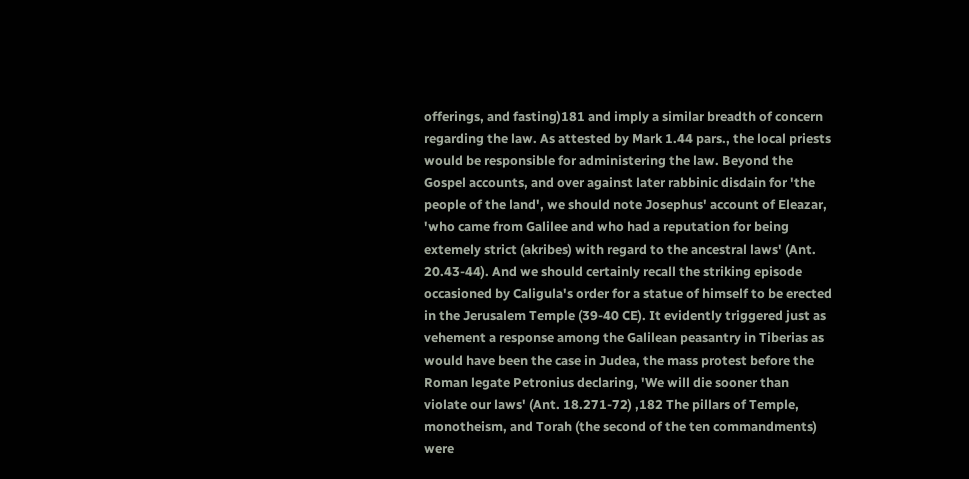offerings, and fasting)181 and imply a similar breadth of concern regarding the law. As attested by Mark 1.44 pars., the local priests would be responsible for administering the law. Beyond the Gospel accounts, and over against later rabbinic disdain for 'the people of the land', we should note Josephus' account of Eleazar, 'who came from Galilee and who had a reputation for being extemely strict (akribes) with regard to the ancestral laws' (Ant. 20.43-44). And we should certainly recall the striking episode occasioned by Caligula's order for a statue of himself to be erected in the Jerusalem Temple (39-40 CE). It evidently triggered just as vehement a response among the Galilean peasantry in Tiberias as would have been the case in Judea, the mass protest before the Roman legate Petronius declaring, 'We will die sooner than violate our laws' (Ant. 18.271-72) ,182 The pillars of Temple, monotheism, and Torah (the second of the ten commandments) were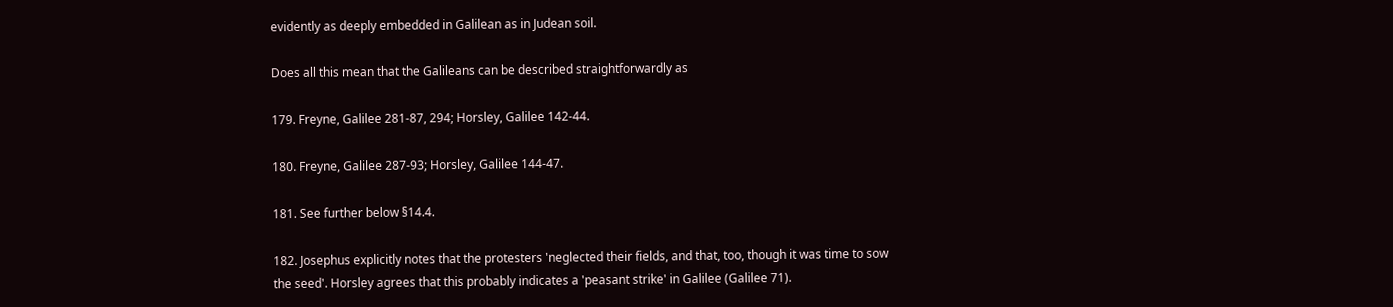evidently as deeply embedded in Galilean as in Judean soil.

Does all this mean that the Galileans can be described straightforwardly as

179. Freyne, Galilee 281-87, 294; Horsley, Galilee 142-44.

180. Freyne, Galilee 287-93; Horsley, Galilee 144-47.

181. See further below §14.4.

182. Josephus explicitly notes that the protesters 'neglected their fields, and that, too, though it was time to sow the seed'. Horsley agrees that this probably indicates a 'peasant strike' in Galilee (Galilee 71).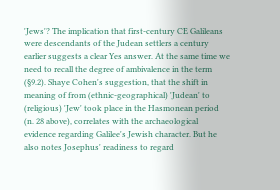'Jews'? The implication that first-century CE Galileans were descendants of the Judean settlers a century earlier suggests a clear Yes answer. At the same time we need to recall the degree of ambivalence in the term (§9.2). Shaye Cohen's suggestion, that the shift in meaning of from (ethnic-geographical) 'Judean' to (religious) 'Jew' took place in the Hasmonean period (n. 28 above), correlates with the archaeological evidence regarding Galilee's Jewish character. But he also notes Josephus' readiness to regard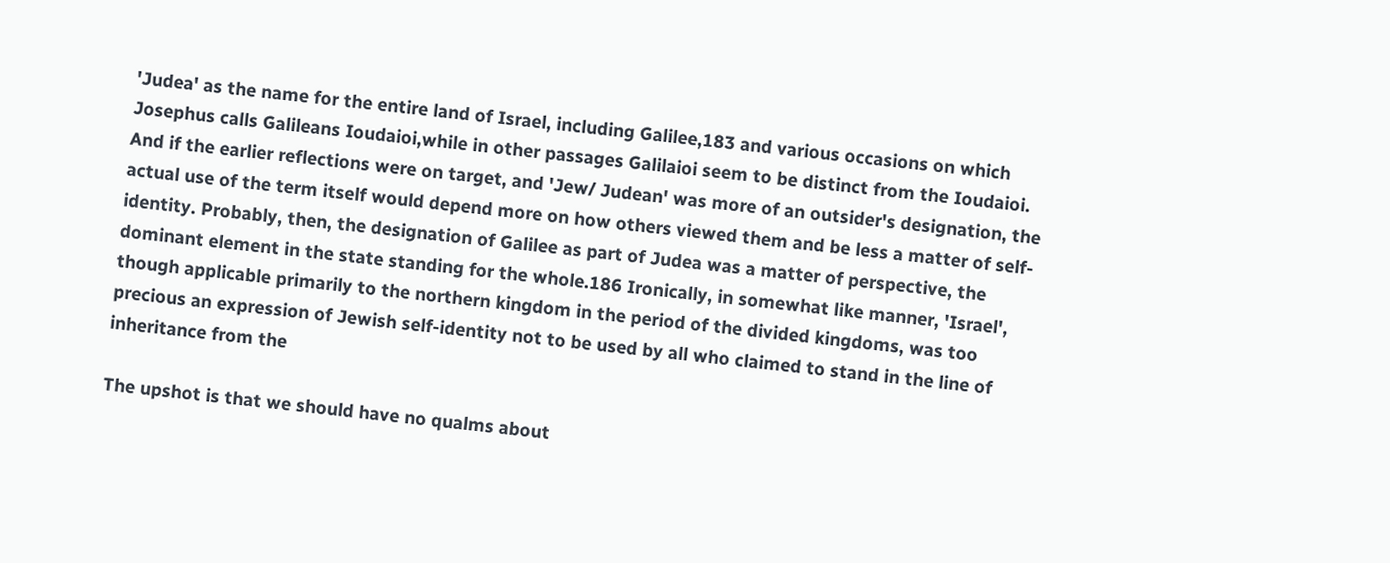'Judea' as the name for the entire land of Israel, including Galilee,183 and various occasions on which Josephus calls Galileans Ioudaioi,while in other passages Galilaioi seem to be distinct from the Ioudaioi. And if the earlier reflections were on target, and 'Jew/ Judean' was more of an outsider's designation, the actual use of the term itself would depend more on how others viewed them and be less a matter of self-identity. Probably, then, the designation of Galilee as part of Judea was a matter of perspective, the dominant element in the state standing for the whole.186 Ironically, in somewhat like manner, 'Israel', though applicable primarily to the northern kingdom in the period of the divided kingdoms, was too precious an expression of Jewish self-identity not to be used by all who claimed to stand in the line of inheritance from the

The upshot is that we should have no qualms about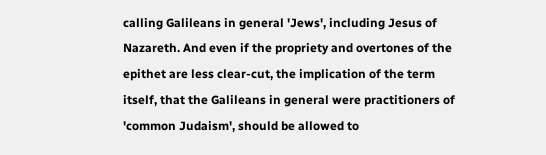calling Galileans in general 'Jews', including Jesus of Nazareth. And even if the propriety and overtones of the epithet are less clear-cut, the implication of the term itself, that the Galileans in general were practitioners of 'common Judaism', should be allowed to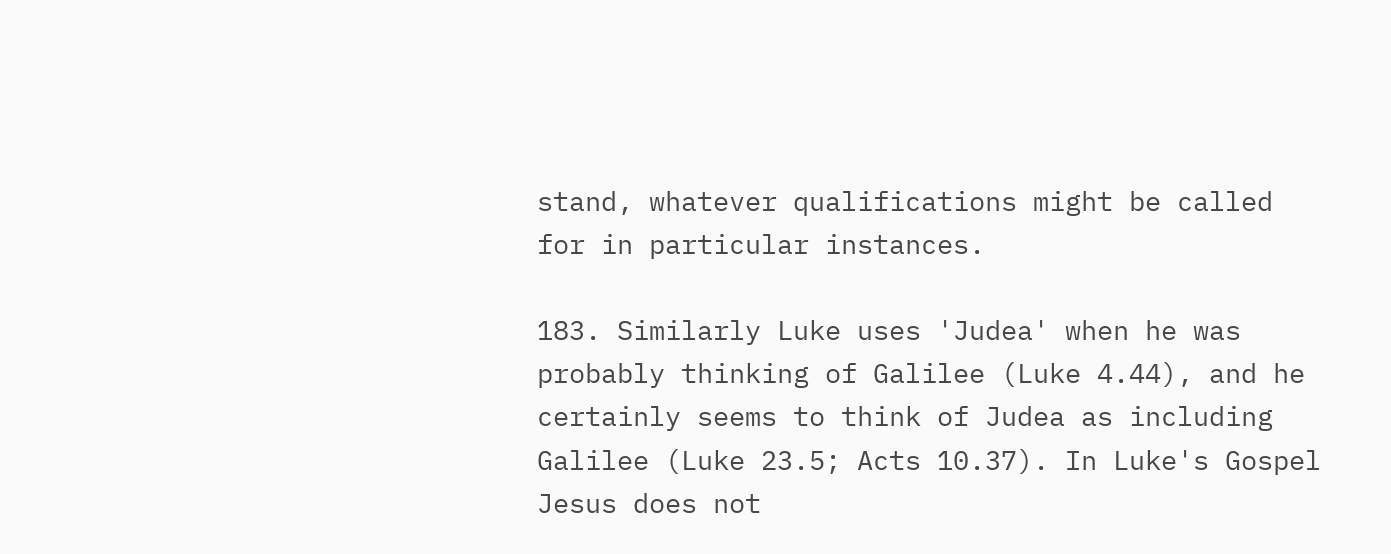stand, whatever qualifications might be called for in particular instances.

183. Similarly Luke uses 'Judea' when he was probably thinking of Galilee (Luke 4.44), and he certainly seems to think of Judea as including Galilee (Luke 23.5; Acts 10.37). In Luke's Gospel Jesus does not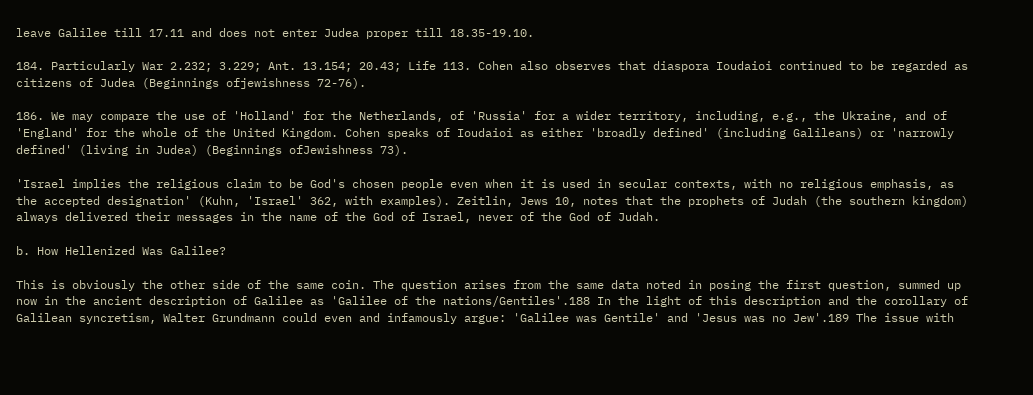leave Galilee till 17.11 and does not enter Judea proper till 18.35-19.10.

184. Particularly War 2.232; 3.229; Ant. 13.154; 20.43; Life 113. Cohen also observes that diaspora Ioudaioi continued to be regarded as citizens of Judea (Beginnings ofjewishness 72-76).

186. We may compare the use of 'Holland' for the Netherlands, of 'Russia' for a wider territory, including, e.g., the Ukraine, and of 'England' for the whole of the United Kingdom. Cohen speaks of Ioudaioi as either 'broadly defined' (including Galileans) or 'narrowly defined' (living in Judea) (Beginnings ofJewishness 73).

'Israel implies the religious claim to be God's chosen people even when it is used in secular contexts, with no religious emphasis, as the accepted designation' (Kuhn, 'Israel' 362, with examples). Zeitlin, Jews 10, notes that the prophets of Judah (the southern kingdom) always delivered their messages in the name of the God of Israel, never of the God of Judah.

b. How Hellenized Was Galilee?

This is obviously the other side of the same coin. The question arises from the same data noted in posing the first question, summed up now in the ancient description of Galilee as 'Galilee of the nations/Gentiles'.188 In the light of this description and the corollary of Galilean syncretism, Walter Grundmann could even and infamously argue: 'Galilee was Gentile' and 'Jesus was no Jew'.189 The issue with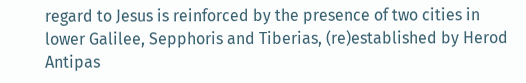regard to Jesus is reinforced by the presence of two cities in lower Galilee, Sepphoris and Tiberias, (re)established by Herod Antipas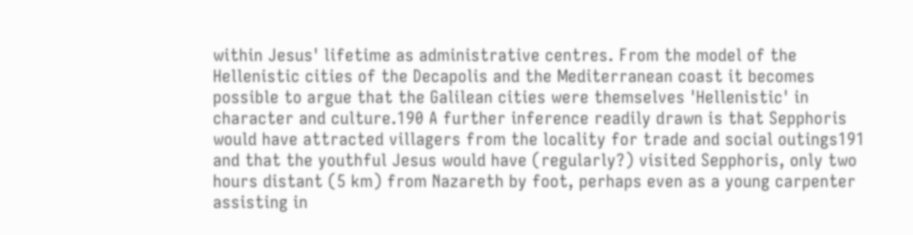within Jesus' lifetime as administrative centres. From the model of the Hellenistic cities of the Decapolis and the Mediterranean coast it becomes possible to argue that the Galilean cities were themselves 'Hellenistic' in character and culture.190 A further inference readily drawn is that Sepphoris would have attracted villagers from the locality for trade and social outings191 and that the youthful Jesus would have (regularly?) visited Sepphoris, only two hours distant (5 km) from Nazareth by foot, perhaps even as a young carpenter assisting in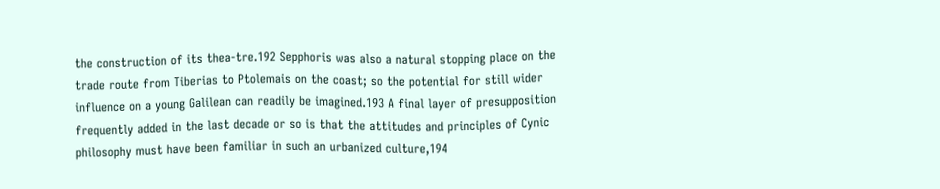the construction of its thea-tre.192 Sepphoris was also a natural stopping place on the trade route from Tiberias to Ptolemais on the coast; so the potential for still wider influence on a young Galilean can readily be imagined.193 A final layer of presupposition frequently added in the last decade or so is that the attitudes and principles of Cynic philosophy must have been familiar in such an urbanized culture,194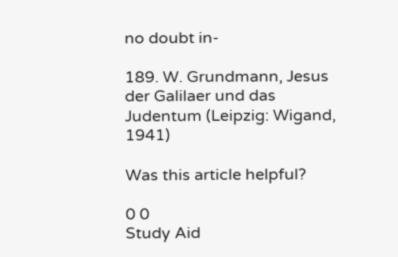no doubt in-

189. W. Grundmann, Jesus der Galilaer und das Judentum (Leipzig: Wigand, 1941)

Was this article helpful?

0 0
Study Aid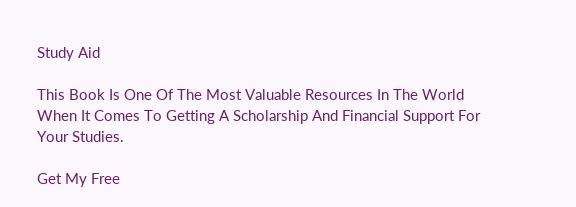Study Aid

This Book Is One Of The Most Valuable Resources In The World When It Comes To Getting A Scholarship And Financial Support For Your Studies.

Get My Free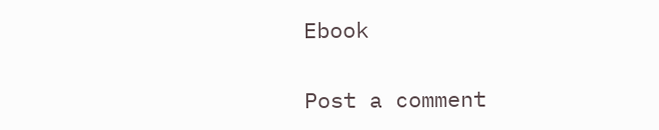Ebook

Post a comment